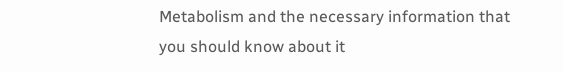Metabolism and the necessary information that you should know about it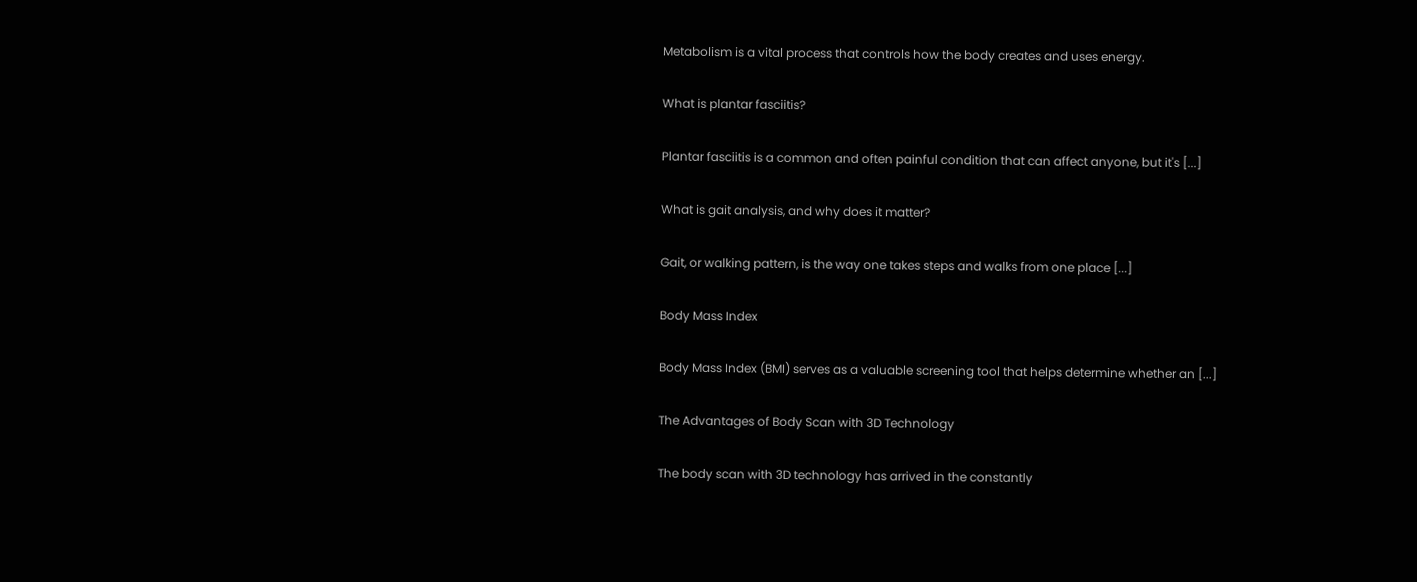Metabolism is a vital process that controls how the body creates and uses energy.

What is plantar fasciitis?

Plantar fasciitis is a common and often painful condition that can affect anyone, but it's [...]

What is gait analysis, and why does it matter?

Gait, or walking pattern, is the way one takes steps and walks from one place [...]

Body Mass Index

Body Mass Index (BMI) serves as a valuable screening tool that helps determine whether an [...]

The Advantages of Body Scan with 3D Technology

The body scan with 3D technology has arrived in the constantly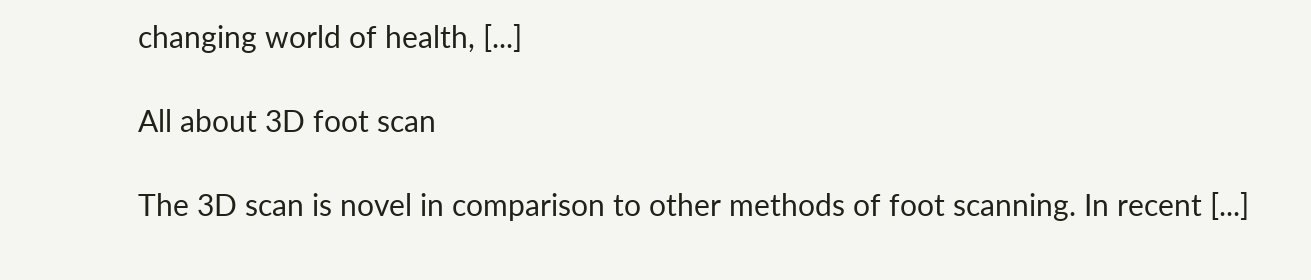changing world of health, [...]

All about 3D foot scan

The 3D scan is novel in comparison to other methods of foot scanning. In recent [...]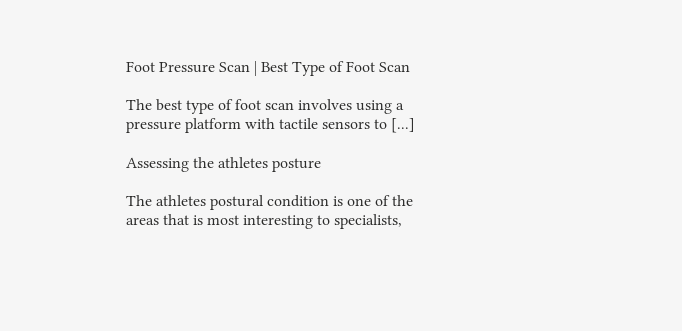Foot Pressure Scan | Best Type of Foot Scan

The best type of foot scan involves using a pressure platform with tactile sensors to [...]

Assessing the athletes posture

The athletes postural condition is one of the areas that is most interesting to specialists,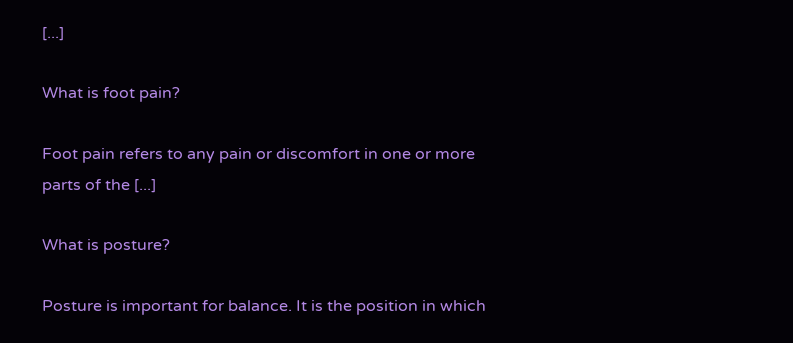[...]

What is foot pain?

Foot pain refers to any pain or discomfort in one or more parts of the [...]

What is posture?

Posture is important for balance. It is the position in which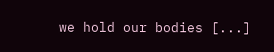we hold our bodies [...]